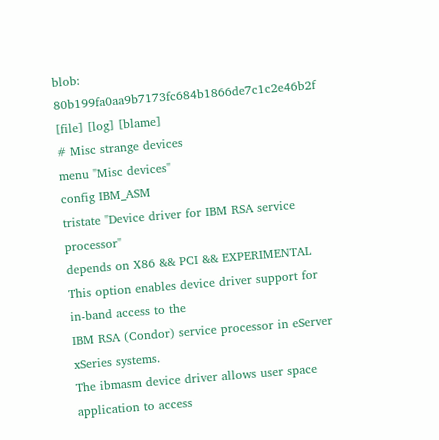blob: 80b199fa0aa9b7173fc684b1866de7c1c2e46b2f [file] [log] [blame]
# Misc strange devices
menu "Misc devices"
config IBM_ASM
tristate "Device driver for IBM RSA service processor"
depends on X86 && PCI && EXPERIMENTAL
This option enables device driver support for in-band access to the
IBM RSA (Condor) service processor in eServer xSeries systems.
The ibmasm device driver allows user space application to access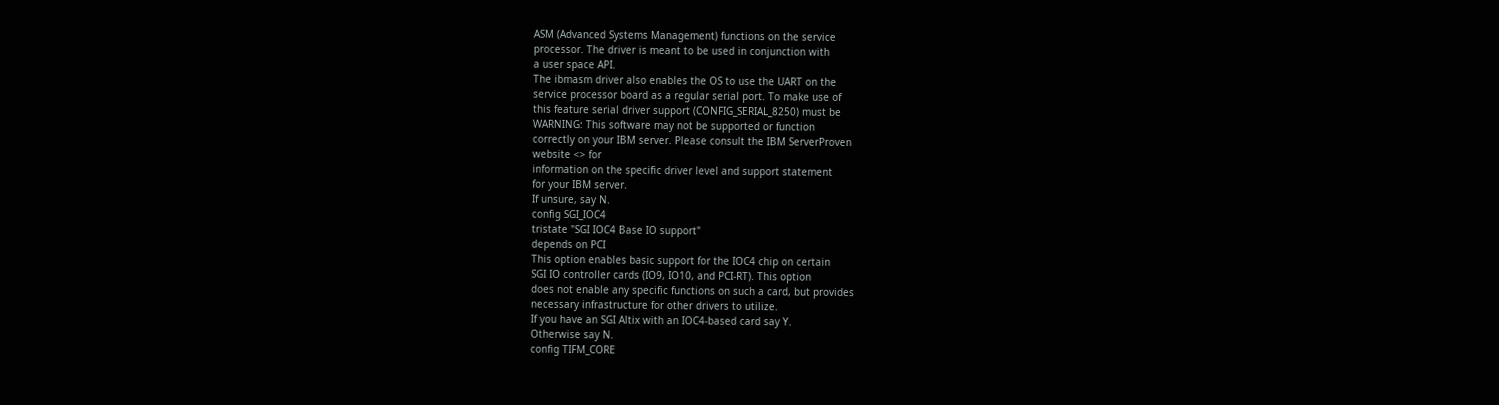ASM (Advanced Systems Management) functions on the service
processor. The driver is meant to be used in conjunction with
a user space API.
The ibmasm driver also enables the OS to use the UART on the
service processor board as a regular serial port. To make use of
this feature serial driver support (CONFIG_SERIAL_8250) must be
WARNING: This software may not be supported or function
correctly on your IBM server. Please consult the IBM ServerProven
website <> for
information on the specific driver level and support statement
for your IBM server.
If unsure, say N.
config SGI_IOC4
tristate "SGI IOC4 Base IO support"
depends on PCI
This option enables basic support for the IOC4 chip on certain
SGI IO controller cards (IO9, IO10, and PCI-RT). This option
does not enable any specific functions on such a card, but provides
necessary infrastructure for other drivers to utilize.
If you have an SGI Altix with an IOC4-based card say Y.
Otherwise say N.
config TIFM_CORE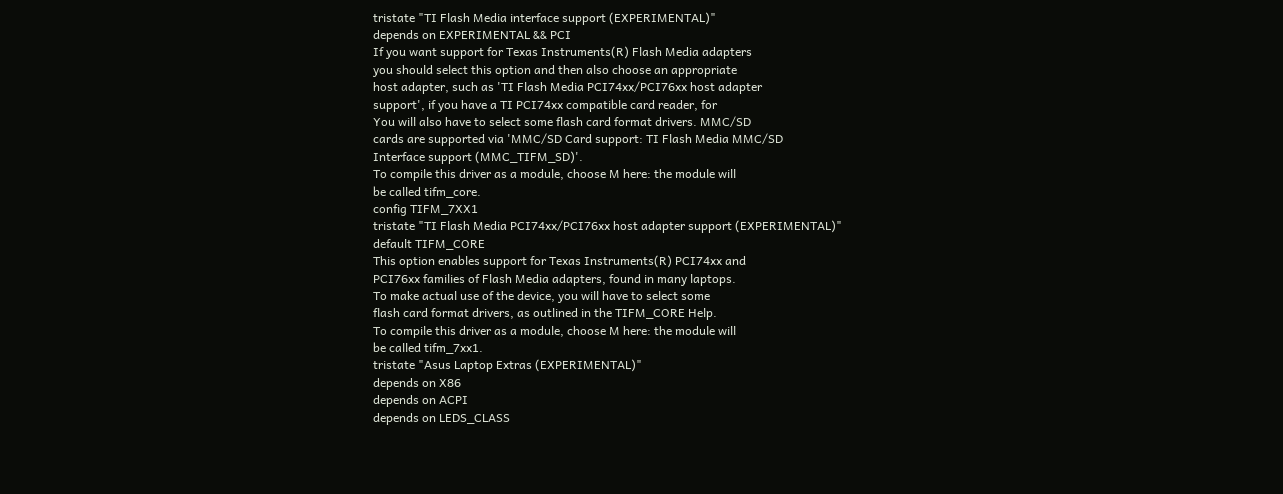tristate "TI Flash Media interface support (EXPERIMENTAL)"
depends on EXPERIMENTAL && PCI
If you want support for Texas Instruments(R) Flash Media adapters
you should select this option and then also choose an appropriate
host adapter, such as 'TI Flash Media PCI74xx/PCI76xx host adapter
support', if you have a TI PCI74xx compatible card reader, for
You will also have to select some flash card format drivers. MMC/SD
cards are supported via 'MMC/SD Card support: TI Flash Media MMC/SD
Interface support (MMC_TIFM_SD)'.
To compile this driver as a module, choose M here: the module will
be called tifm_core.
config TIFM_7XX1
tristate "TI Flash Media PCI74xx/PCI76xx host adapter support (EXPERIMENTAL)"
default TIFM_CORE
This option enables support for Texas Instruments(R) PCI74xx and
PCI76xx families of Flash Media adapters, found in many laptops.
To make actual use of the device, you will have to select some
flash card format drivers, as outlined in the TIFM_CORE Help.
To compile this driver as a module, choose M here: the module will
be called tifm_7xx1.
tristate "Asus Laptop Extras (EXPERIMENTAL)"
depends on X86
depends on ACPI
depends on LEDS_CLASS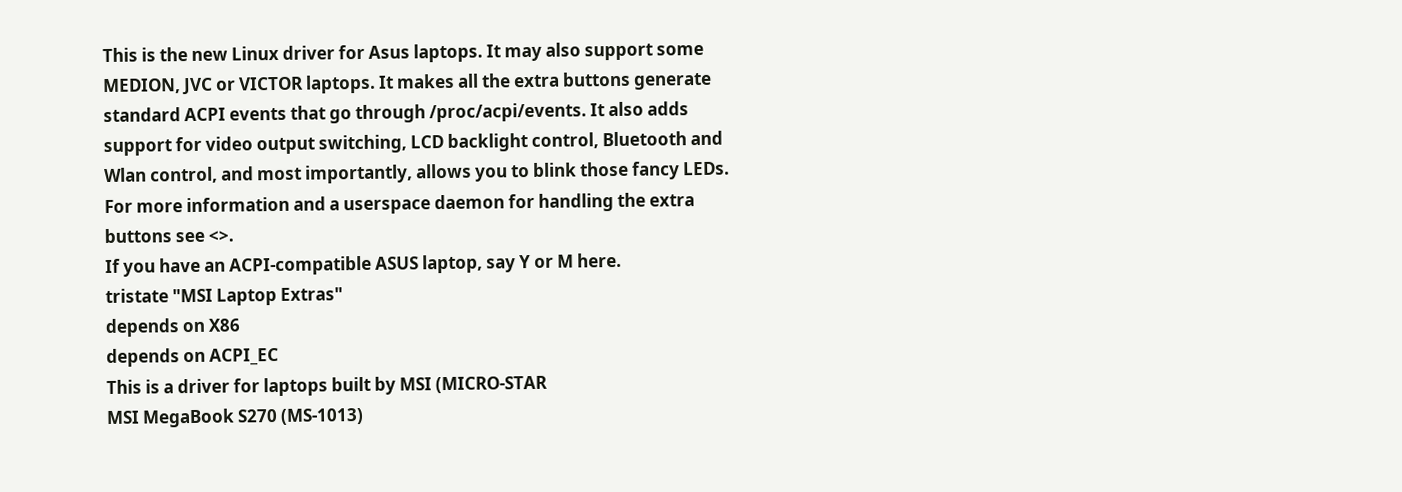This is the new Linux driver for Asus laptops. It may also support some
MEDION, JVC or VICTOR laptops. It makes all the extra buttons generate
standard ACPI events that go through /proc/acpi/events. It also adds
support for video output switching, LCD backlight control, Bluetooth and
Wlan control, and most importantly, allows you to blink those fancy LEDs.
For more information and a userspace daemon for handling the extra
buttons see <>.
If you have an ACPI-compatible ASUS laptop, say Y or M here.
tristate "MSI Laptop Extras"
depends on X86
depends on ACPI_EC
This is a driver for laptops built by MSI (MICRO-STAR
MSI MegaBook S270 (MS-1013)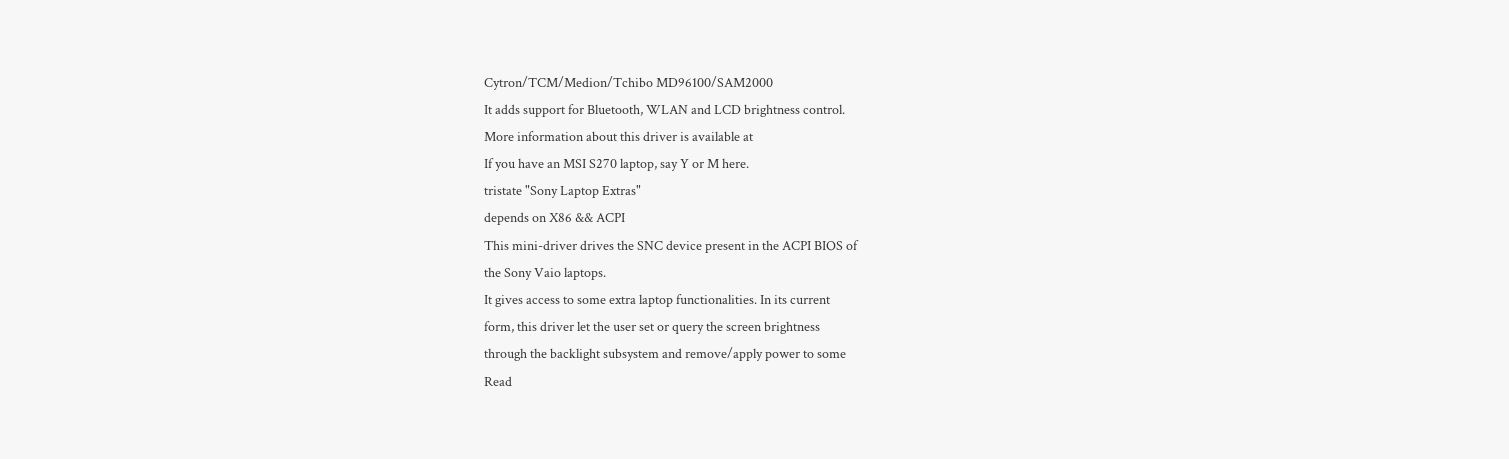Cytron/TCM/Medion/Tchibo MD96100/SAM2000
It adds support for Bluetooth, WLAN and LCD brightness control.
More information about this driver is available at
If you have an MSI S270 laptop, say Y or M here.
tristate "Sony Laptop Extras"
depends on X86 && ACPI
This mini-driver drives the SNC device present in the ACPI BIOS of
the Sony Vaio laptops.
It gives access to some extra laptop functionalities. In its current
form, this driver let the user set or query the screen brightness
through the backlight subsystem and remove/apply power to some
Read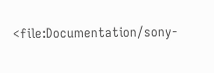<file:Documentation/sony-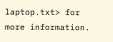laptop.txt> for more information.